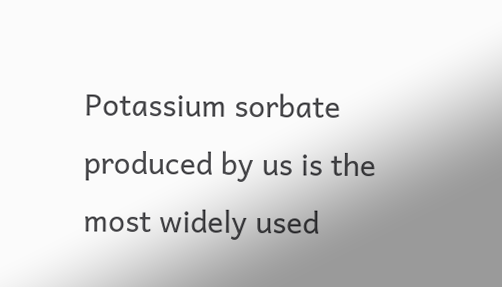Potassium sorbate produced by us is the most widely used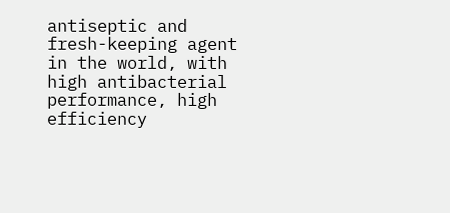antiseptic and fresh-keeping agent in the world, with high antibacterial performance, high efficiency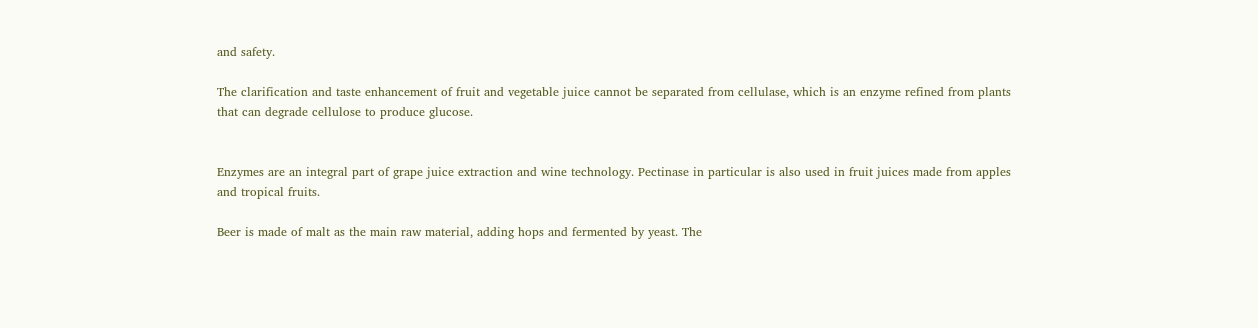and safety.

The clarification and taste enhancement of fruit and vegetable juice cannot be separated from cellulase, which is an enzyme refined from plants that can degrade cellulose to produce glucose.


Enzymes are an integral part of grape juice extraction and wine technology. Pectinase in particular is also used in fruit juices made from apples and tropical fruits.

Beer is made of malt as the main raw material, adding hops and fermented by yeast. The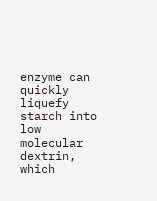enzyme can quickly liquefy starch into low molecular dextrin, which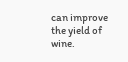can improve the yield of wine.